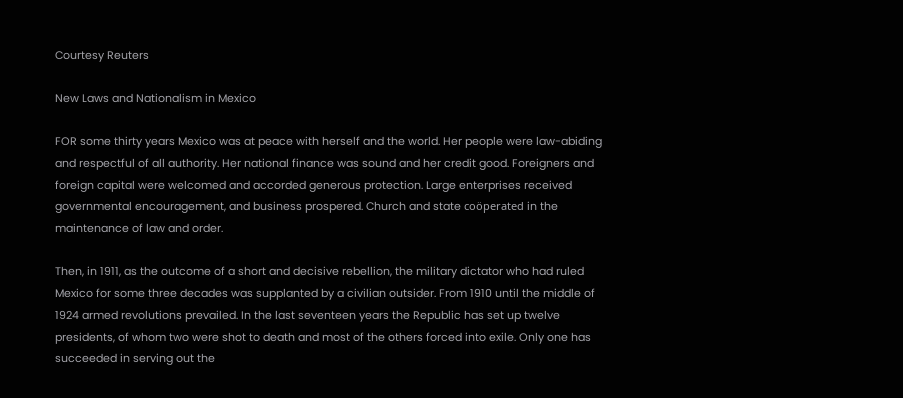Courtesy Reuters

New Laws and Nationalism in Mexico

FOR some thirty years Mexico was at peace with herself and the world. Her people were law-abiding and respectful of all authority. Her national finance was sound and her credit good. Foreigners and foreign capital were welcomed and accorded generous protection. Large enterprises received governmental encouragement, and business prospered. Church and state coöperated in the maintenance of law and order.

Then, in 1911, as the outcome of a short and decisive rebellion, the military dictator who had ruled Mexico for some three decades was supplanted by a civilian outsider. From 1910 until the middle of 1924 armed revolutions prevailed. In the last seventeen years the Republic has set up twelve presidents, of whom two were shot to death and most of the others forced into exile. Only one has succeeded in serving out the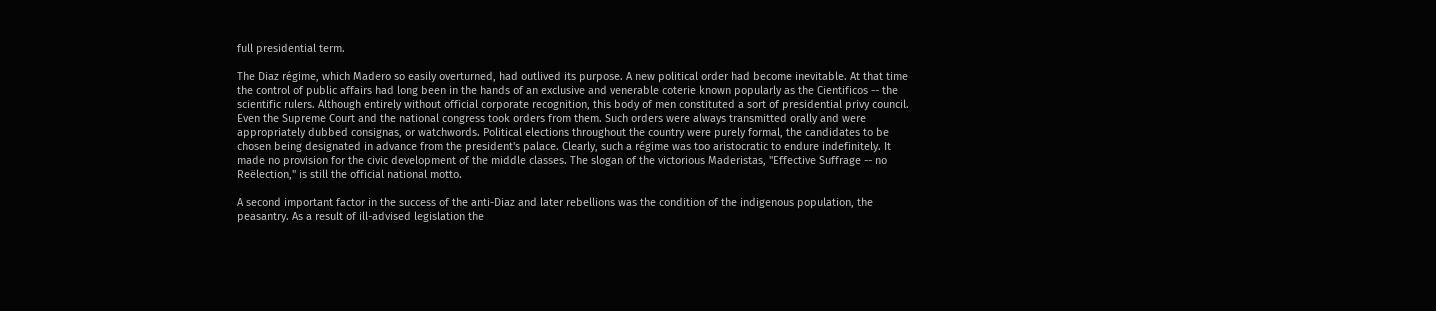full presidential term.

The Diaz régime, which Madero so easily overturned, had outlived its purpose. A new political order had become inevitable. At that time the control of public affairs had long been in the hands of an exclusive and venerable coterie known popularly as the Cientificos -- the scientific rulers. Although entirely without official corporate recognition, this body of men constituted a sort of presidential privy council. Even the Supreme Court and the national congress took orders from them. Such orders were always transmitted orally and were appropriately dubbed consignas, or watchwords. Political elections throughout the country were purely formal, the candidates to be chosen being designated in advance from the president's palace. Clearly, such a régime was too aristocratic to endure indefinitely. It made no provision for the civic development of the middle classes. The slogan of the victorious Maderistas, "Effective Suffrage -- no Reëlection," is still the official national motto.

A second important factor in the success of the anti-Diaz and later rebellions was the condition of the indigenous population, the peasantry. As a result of ill-advised legislation the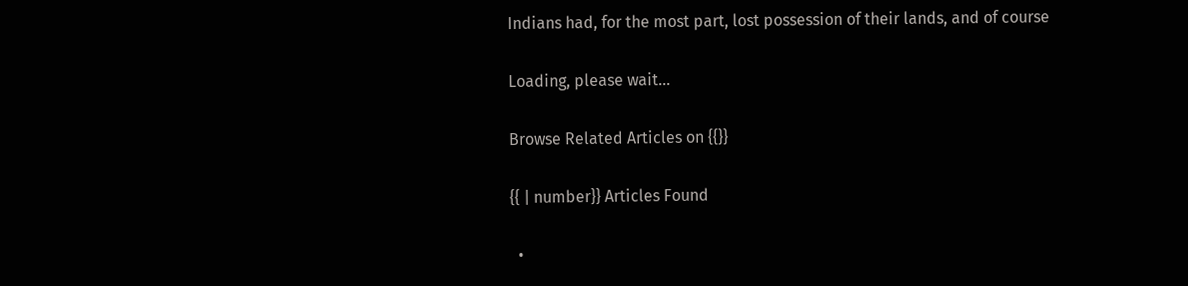Indians had, for the most part, lost possession of their lands, and of course

Loading, please wait...

Browse Related Articles on {{}}

{{ | number}} Articles Found

  •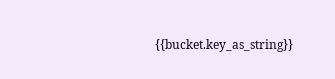{{bucket.key_as_string}}